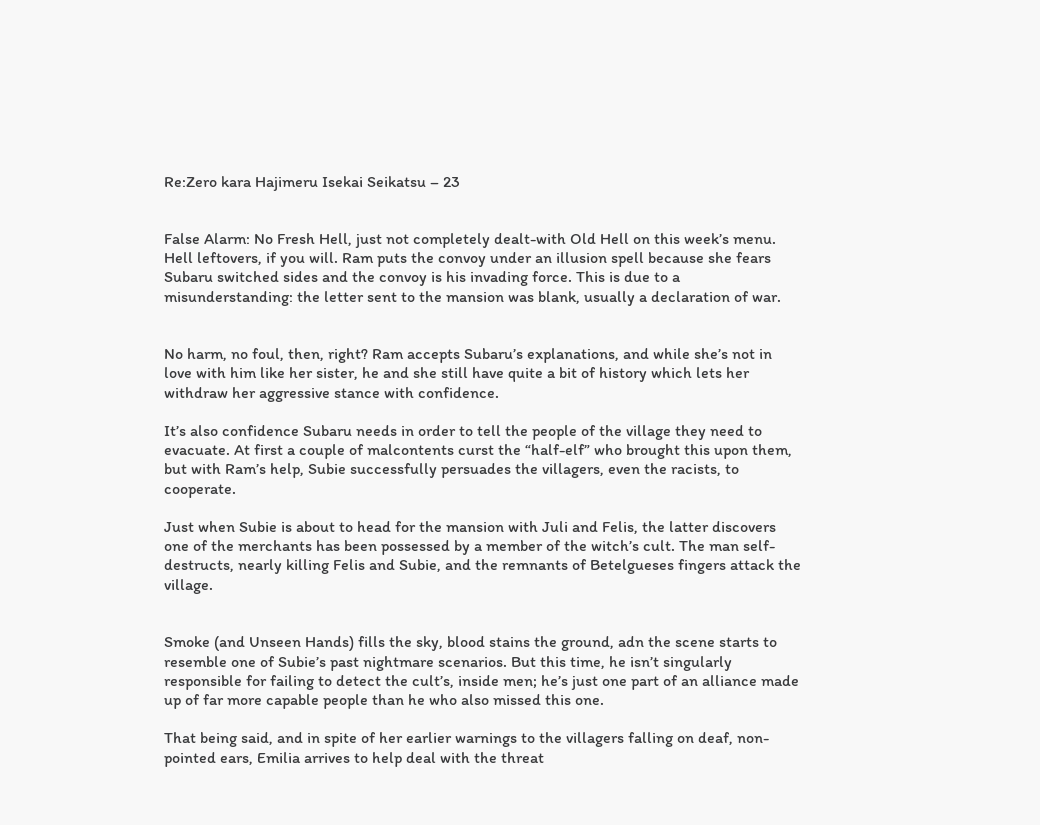Re:Zero kara Hajimeru Isekai Seikatsu – 23


False Alarm: No Fresh Hell, just not completely dealt-with Old Hell on this week’s menu. Hell leftovers, if you will. Ram puts the convoy under an illusion spell because she fears Subaru switched sides and the convoy is his invading force. This is due to a misunderstanding: the letter sent to the mansion was blank, usually a declaration of war.


No harm, no foul, then, right? Ram accepts Subaru’s explanations, and while she’s not in love with him like her sister, he and she still have quite a bit of history which lets her withdraw her aggressive stance with confidence.

It’s also confidence Subaru needs in order to tell the people of the village they need to evacuate. At first a couple of malcontents curst the “half-elf” who brought this upon them, but with Ram’s help, Subie successfully persuades the villagers, even the racists, to cooperate.

Just when Subie is about to head for the mansion with Juli and Felis, the latter discovers one of the merchants has been possessed by a member of the witch’s cult. The man self-destructs, nearly killing Felis and Subie, and the remnants of Betelgueses fingers attack the village.


Smoke (and Unseen Hands) fills the sky, blood stains the ground, adn the scene starts to resemble one of Subie’s past nightmare scenarios. But this time, he isn’t singularly responsible for failing to detect the cult’s, inside men; he’s just one part of an alliance made up of far more capable people than he who also missed this one.

That being said, and in spite of her earlier warnings to the villagers falling on deaf, non-pointed ears, Emilia arrives to help deal with the threat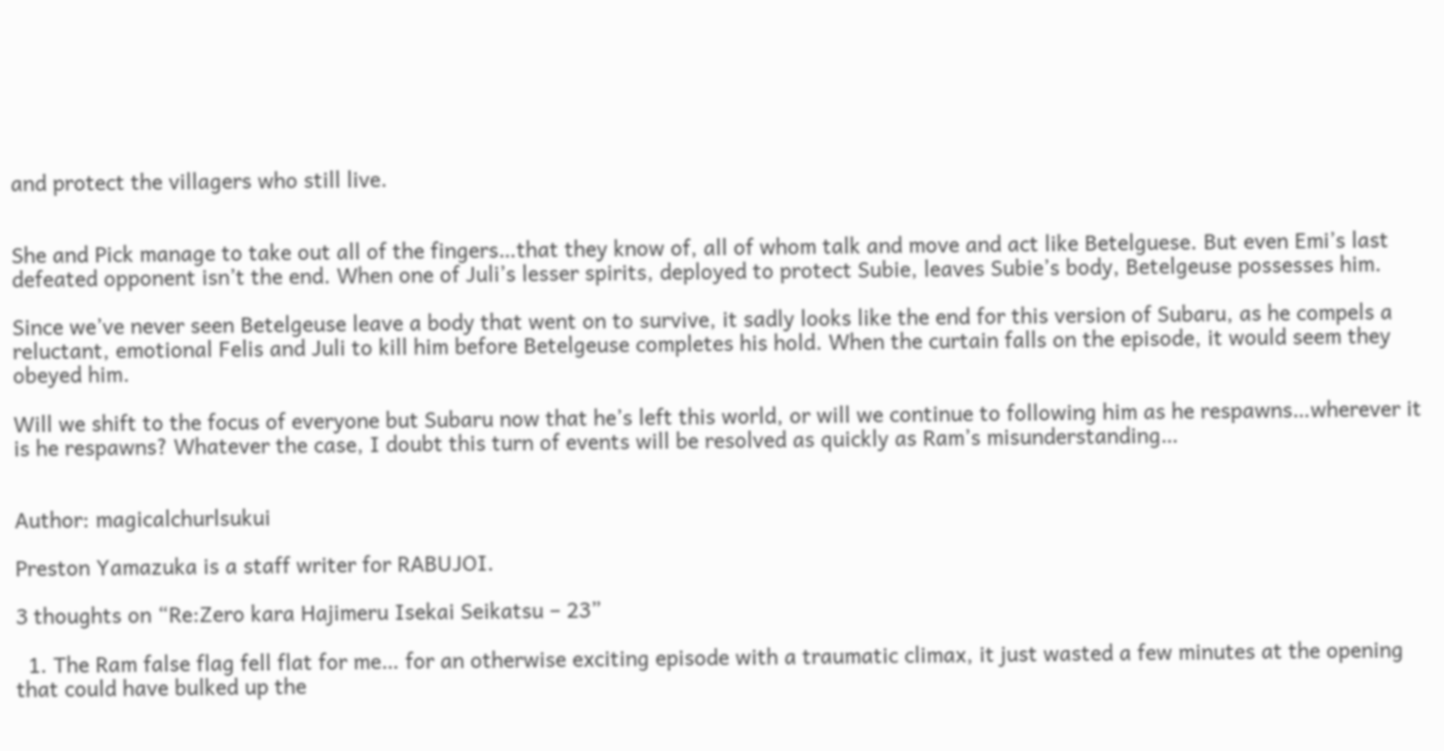and protect the villagers who still live.


She and Pick manage to take out all of the fingers…that they know of, all of whom talk and move and act like Betelguese. But even Emi’s last defeated opponent isn’t the end. When one of Juli’s lesser spirits, deployed to protect Subie, leaves Subie’s body, Betelgeuse possesses him.

Since we’ve never seen Betelgeuse leave a body that went on to survive, it sadly looks like the end for this version of Subaru, as he compels a reluctant, emotional Felis and Juli to kill him before Betelgeuse completes his hold. When the curtain falls on the episode, it would seem they obeyed him.

Will we shift to the focus of everyone but Subaru now that he’s left this world, or will we continue to following him as he respawns…wherever it is he respawns? Whatever the case, I doubt this turn of events will be resolved as quickly as Ram’s misunderstanding…


Author: magicalchurlsukui

Preston Yamazuka is a staff writer for RABUJOI.

3 thoughts on “Re:Zero kara Hajimeru Isekai Seikatsu – 23”

  1. The Ram false flag fell flat for me… for an otherwise exciting episode with a traumatic climax, it just wasted a few minutes at the opening that could have bulked up the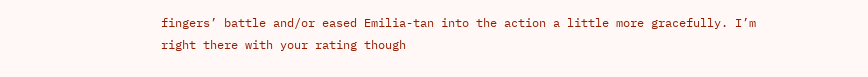fingers’ battle and/or eased Emilia-tan into the action a little more gracefully. I’m right there with your rating though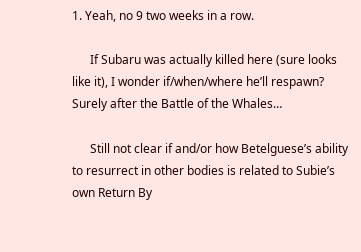1. Yeah, no 9 two weeks in a row.

      If Subaru was actually killed here (sure looks like it), I wonder if/when/where he’ll respawn? Surely after the Battle of the Whales…

      Still not clear if and/or how Betelguese’s ability to resurrect in other bodies is related to Subie’s own Return By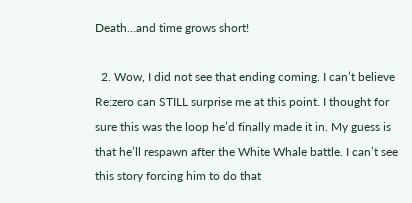Death…and time grows short!

  2. Wow, I did not see that ending coming. I can’t believe Re:zero can STILL surprise me at this point. I thought for sure this was the loop he’d finally made it in. My guess is that he’ll respawn after the White Whale battle. I can’t see this story forcing him to do that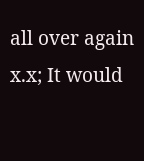all over again x.x; It would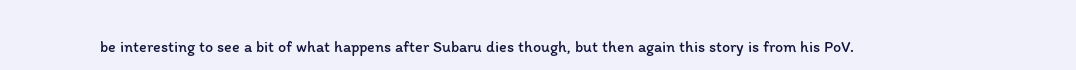be interesting to see a bit of what happens after Subaru dies though, but then again this story is from his PoV.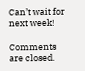Can’t wait for next week!

Comments are closed.